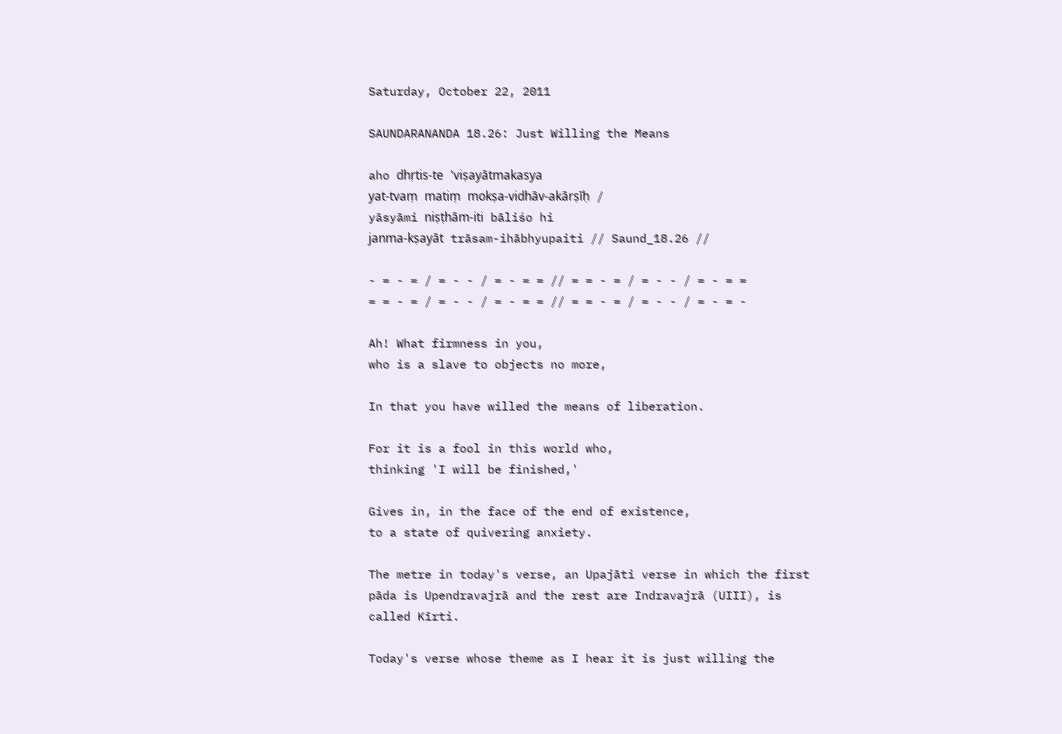Saturday, October 22, 2011

SAUNDARANANDA 18.26: Just Willing the Means

aho dhṛtis-te 'viṣayātmakasya
yat-tvaṃ matiṃ mokṣa-vidhāv-akārṣīḥ /
yāsyāmi niṣṭhām-iti bāliśo hi
janma-kṣayāt trāsam-ihābhyupaiti // Saund_18.26 //

- = - = / = - - / = - = = // = = - = / = - - / = - = =
= = - = / = - - / = - = = // = = - = / = - - / = - = -

Ah! What firmness in you,
who is a slave to objects no more,

In that you have willed the means of liberation.

For it is a fool in this world who,
thinking 'I will be finished,'

Gives in, in the face of the end of existence,
to a state of quivering anxiety.

The metre in today's verse, an Upajāti verse in which the first pāda is Upendravajrā and the rest are Indravajrā (UIII), is called Kīrti.

Today's verse whose theme as I hear it is just willing the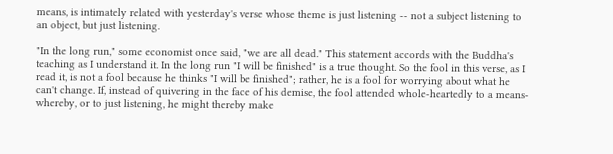means, is intimately related with yesterday's verse whose theme is just listening -- not a subject listening to an object, but just listening.

"In the long run," some economist once said, "we are all dead." This statement accords with the Buddha's teaching as I understand it. In the long run "I will be finished" is a true thought. So the fool in this verse, as I read it, is not a fool because he thinks "I will be finished"; rather, he is a fool for worrying about what he can't change. If, instead of quivering in the face of his demise, the fool attended whole-heartedly to a means-whereby, or to just listening, he might thereby make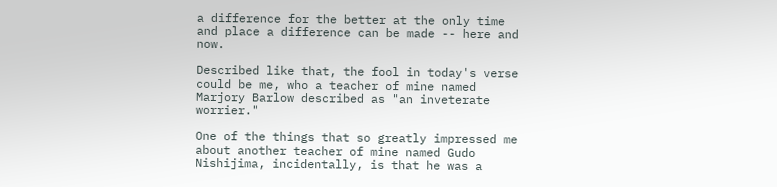a difference for the better at the only time and place a difference can be made -- here and now.

Described like that, the fool in today's verse could be me, who a teacher of mine named Marjory Barlow described as "an inveterate worrier."

One of the things that so greatly impressed me about another teacher of mine named Gudo Nishijima, incidentally, is that he was a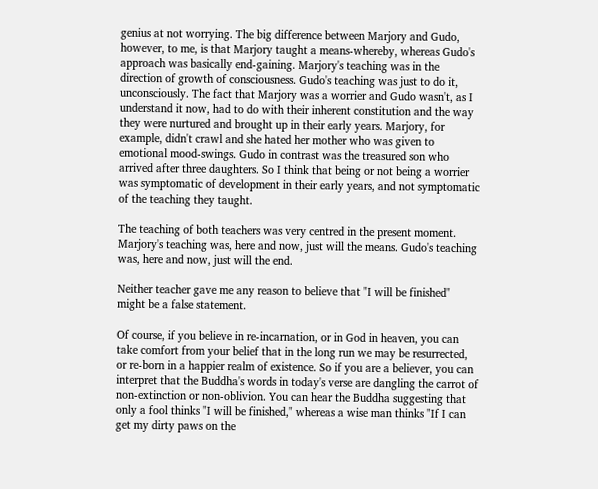genius at not worrying. The big difference between Marjory and Gudo, however, to me, is that Marjory taught a means-whereby, whereas Gudo's approach was basically end-gaining. Marjory's teaching was in the direction of growth of consciousness. Gudo's teaching was just to do it, unconsciously. The fact that Marjory was a worrier and Gudo wasn't, as I understand it now, had to do with their inherent constitution and the way they were nurtured and brought up in their early years. Marjory, for example, didn't crawl and she hated her mother who was given to emotional mood-swings. Gudo in contrast was the treasured son who arrived after three daughters. So I think that being or not being a worrier was symptomatic of development in their early years, and not symptomatic of the teaching they taught.

The teaching of both teachers was very centred in the present moment. Marjory's teaching was, here and now, just will the means. Gudo's teaching was, here and now, just will the end.

Neither teacher gave me any reason to believe that "I will be finished" might be a false statement.

Of course, if you believe in re-incarnation, or in God in heaven, you can take comfort from your belief that in the long run we may be resurrected, or re-born in a happier realm of existence. So if you are a believer, you can interpret that the Buddha's words in today's verse are dangling the carrot of non-extinction or non-oblivion. You can hear the Buddha suggesting that only a fool thinks "I will be finished," whereas a wise man thinks "If I can get my dirty paws on the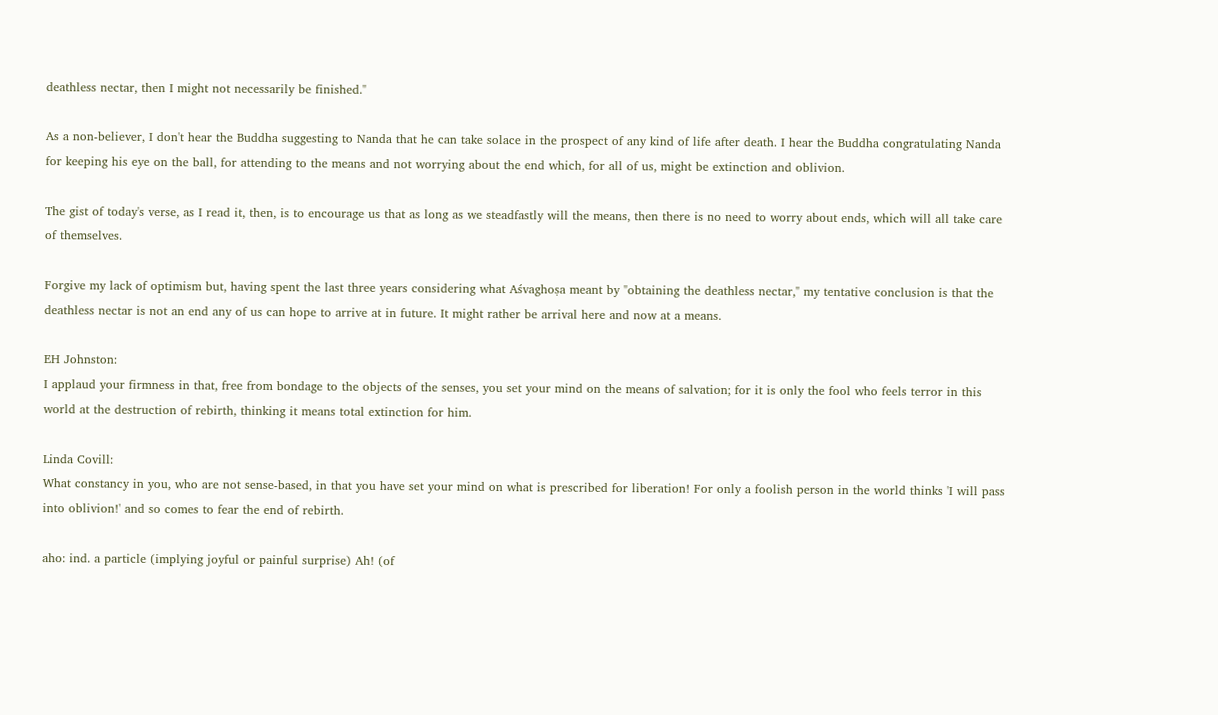deathless nectar, then I might not necessarily be finished."

As a non-believer, I don't hear the Buddha suggesting to Nanda that he can take solace in the prospect of any kind of life after death. I hear the Buddha congratulating Nanda for keeping his eye on the ball, for attending to the means and not worrying about the end which, for all of us, might be extinction and oblivion.

The gist of today's verse, as I read it, then, is to encourage us that as long as we steadfastly will the means, then there is no need to worry about ends, which will all take care of themselves.

Forgive my lack of optimism but, having spent the last three years considering what Aśvaghoṣa meant by "obtaining the deathless nectar," my tentative conclusion is that the deathless nectar is not an end any of us can hope to arrive at in future. It might rather be arrival here and now at a means.

EH Johnston:
I applaud your firmness in that, free from bondage to the objects of the senses, you set your mind on the means of salvation; for it is only the fool who feels terror in this world at the destruction of rebirth, thinking it means total extinction for him.

Linda Covill:
What constancy in you, who are not sense-based, in that you have set your mind on what is prescribed for liberation! For only a foolish person in the world thinks 'I will pass into oblivion!' and so comes to fear the end of rebirth.

aho: ind. a particle (implying joyful or painful surprise) Ah! (of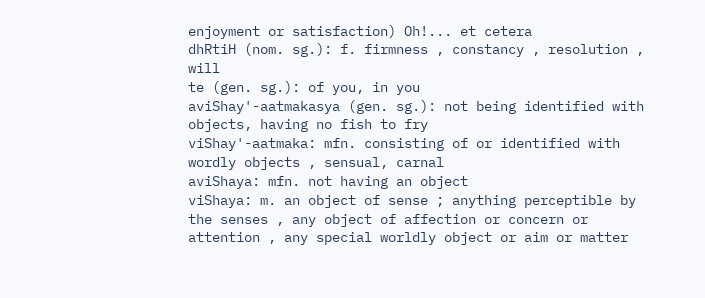enjoyment or satisfaction) Oh!... et cetera
dhRtiH (nom. sg.): f. firmness , constancy , resolution , will
te (gen. sg.): of you, in you
aviShay'-aatmakasya (gen. sg.): not being identified with objects, having no fish to fry
viShay'-aatmaka: mfn. consisting of or identified with wordly objects , sensual, carnal
aviShaya: mfn. not having an object
viShaya: m. an object of sense ; anything perceptible by the senses , any object of affection or concern or attention , any special worldly object or aim or matter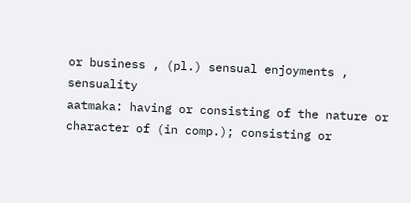or business , (pl.) sensual enjoyments , sensuality
aatmaka: having or consisting of the nature or character of (in comp.); consisting or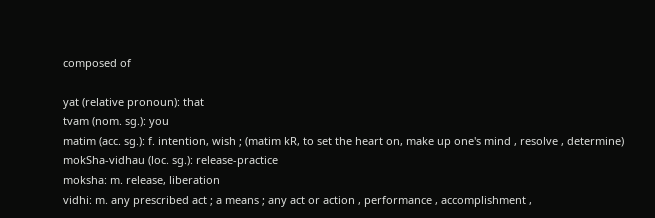composed of

yat (relative pronoun): that
tvam (nom. sg.): you
matim (acc. sg.): f. intention, wish ; (matim kR, to set the heart on, make up one's mind , resolve , determine)
mokSha-vidhau (loc. sg.): release-practice
moksha: m. release, liberation
vidhi: m. any prescribed act ; a means ; any act or action , performance , accomplishment ,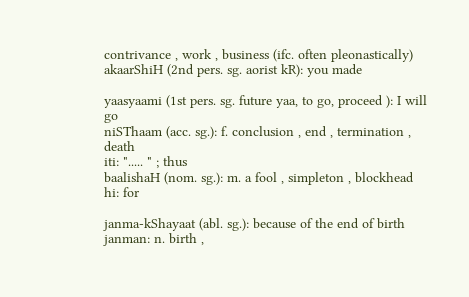contrivance , work , business (ifc. often pleonastically)
akaarShiH (2nd pers. sg. aorist kR): you made

yaasyaami (1st pers. sg. future yaa, to go, proceed ): I will go
niSThaam (acc. sg.): f. conclusion , end , termination , death
iti: "..... " ; thus
baalishaH (nom. sg.): m. a fool , simpleton , blockhead
hi: for

janma-kShayaat (abl. sg.): because of the end of birth
janman: n. birth ,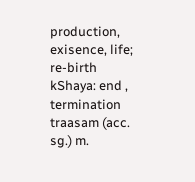production, exisence, life; re-birth
kShaya: end , termination
traasam (acc. sg.) m.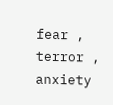fear , terror , anxiety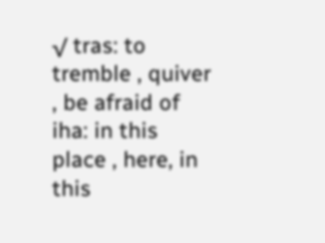√ tras: to tremble , quiver , be afraid of
iha: in this place , here, in this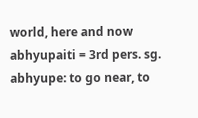world, here and now
abhyupaiti = 3rd pers. sg. abhyupe: to go near, to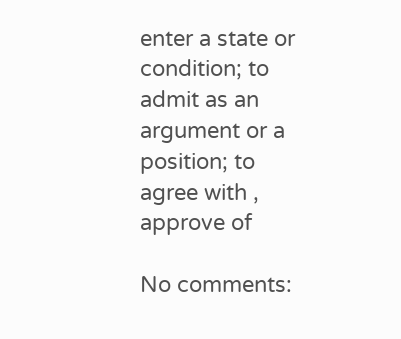enter a state or condition; to admit as an argument or a position; to agree with , approve of

No comments: